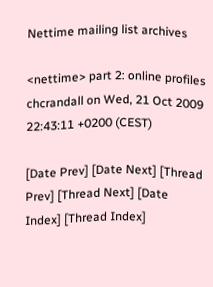Nettime mailing list archives

<nettime> part 2: online profiles
chcrandall on Wed, 21 Oct 2009 22:43:11 +0200 (CEST)

[Date Prev] [Date Next] [Thread Prev] [Thread Next] [Date Index] [Thread Index]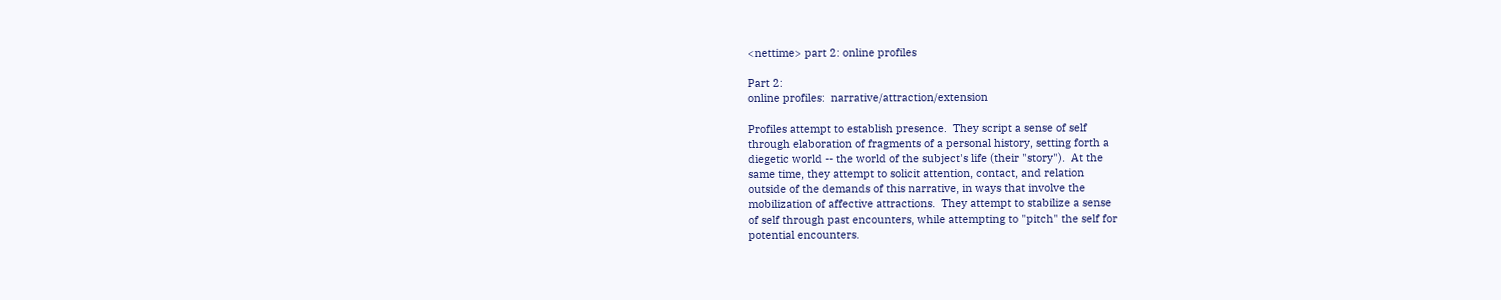<nettime> part 2: online profiles

Part 2:
online profiles:  narrative/attraction/extension

Profiles attempt to establish presence.  They script a sense of self
through elaboration of fragments of a personal history, setting forth a
diegetic world -- the world of the subject's life (their "story").  At the
same time, they attempt to solicit attention, contact, and relation
outside of the demands of this narrative, in ways that involve the
mobilization of affective attractions.  They attempt to stabilize a sense
of self through past encounters, while attempting to "pitch" the self for
potential encounters.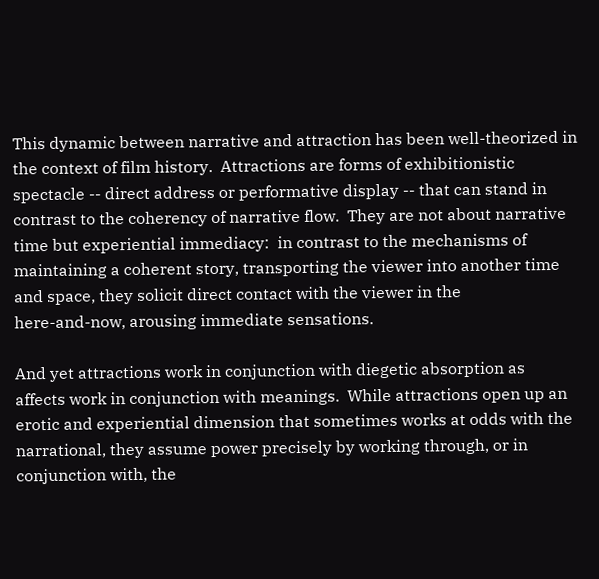This dynamic between narrative and attraction has been well-theorized in
the context of film history.  Attractions are forms of exhibitionistic
spectacle -- direct address or performative display -- that can stand in
contrast to the coherency of narrative flow.  They are not about narrative
time but experiential immediacy:  in contrast to the mechanisms of
maintaining a coherent story, transporting the viewer into another time
and space, they solicit direct contact with the viewer in the
here-and-now, arousing immediate sensations.

And yet attractions work in conjunction with diegetic absorption as
affects work in conjunction with meanings.  While attractions open up an
erotic and experiential dimension that sometimes works at odds with the
narrational, they assume power precisely by working through, or in
conjunction with, the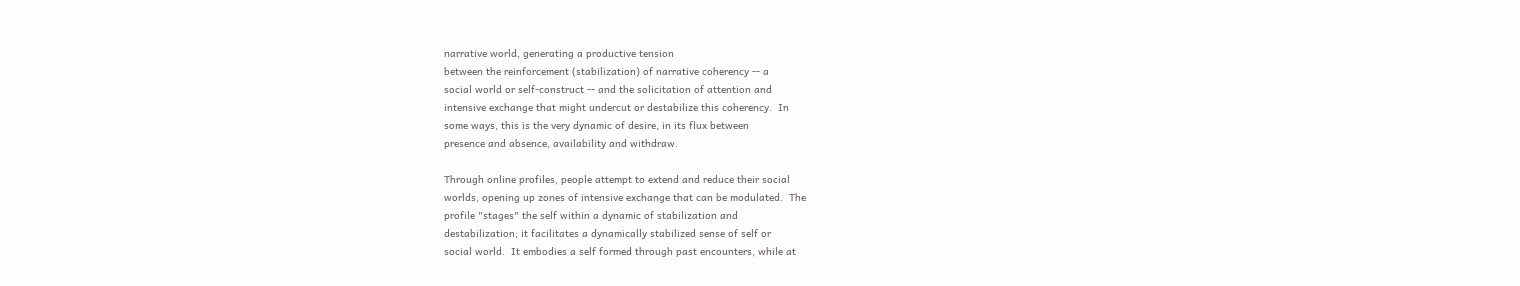narrative world, generating a productive tension
between the reinforcement (stabilization) of narrative coherency -- a
social world or self-construct -- and the solicitation of attention and
intensive exchange that might undercut or destabilize this coherency.  In
some ways, this is the very dynamic of desire, in its flux between
presence and absence, availability and withdraw.

Through online profiles, people attempt to extend and reduce their social
worlds, opening up zones of intensive exchange that can be modulated.  The
profile "stages" the self within a dynamic of stabilization and
destabilization; it facilitates a dynamically stabilized sense of self or
social world.  It embodies a self formed through past encounters, while at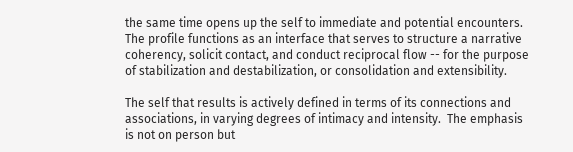the same time opens up the self to immediate and potential encounters.
The profile functions as an interface that serves to structure a narrative
coherency, solicit contact, and conduct reciprocal flow -- for the purpose
of stabilization and destabilization, or consolidation and extensibility.

The self that results is actively defined in terms of its connections and
associations, in varying degrees of intimacy and intensity.  The emphasis
is not on person but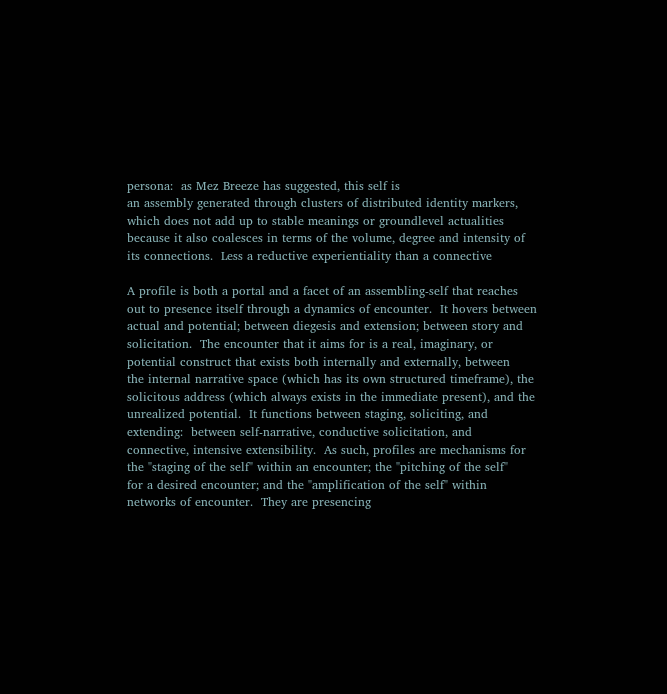persona:  as Mez Breeze has suggested, this self is
an assembly generated through clusters of distributed identity markers,
which does not add up to stable meanings or groundlevel actualities
because it also coalesces in terms of the volume, degree and intensity of
its connections.  Less a reductive experientiality than a connective

A profile is both a portal and a facet of an assembling-self that reaches
out to presence itself through a dynamics of encounter.  It hovers between
actual and potential; between diegesis and extension; between story and
solicitation.  The encounter that it aims for is a real, imaginary, or
potential construct that exists both internally and externally, between
the internal narrative space (which has its own structured timeframe), the
solicitous address (which always exists in the immediate present), and the
unrealized potential.  It functions between staging, soliciting, and
extending:  between self-narrative, conductive solicitation, and
connective, intensive extensibility.  As such, profiles are mechanisms for
the "staging of the self" within an encounter; the "pitching of the self"
for a desired encounter; and the "amplification of the self" within
networks of encounter.  They are presencing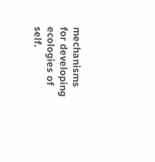mechanisms for developing
ecologies of self.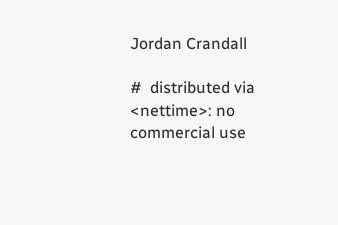Jordan Crandall

#  distributed via <nettime>: no commercial use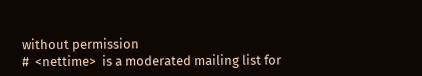without permission
#  <nettime>  is a moderated mailing list for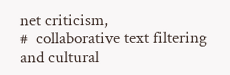net criticism,
#  collaborative text filtering and cultural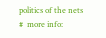politics of the nets
#  more info: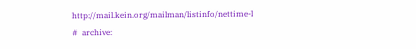http://mail.kein.org/mailman/listinfo/nettime-l
#  archive: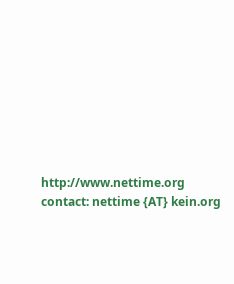http://www.nettime.org contact: nettime {AT} kein.org